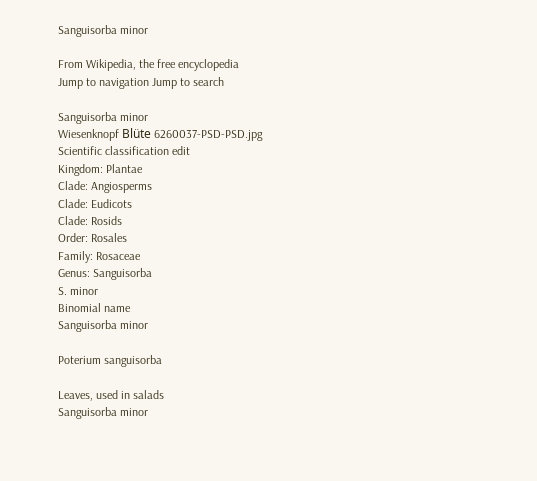Sanguisorba minor

From Wikipedia, the free encyclopedia
Jump to navigation Jump to search

Sanguisorba minor
Wiesenknopf Blüte 6260037-PSD-PSD.jpg
Scientific classification edit
Kingdom: Plantae
Clade: Angiosperms
Clade: Eudicots
Clade: Rosids
Order: Rosales
Family: Rosaceae
Genus: Sanguisorba
S. minor
Binomial name
Sanguisorba minor

Poterium sanguisorba

Leaves, used in salads
Sanguisorba minor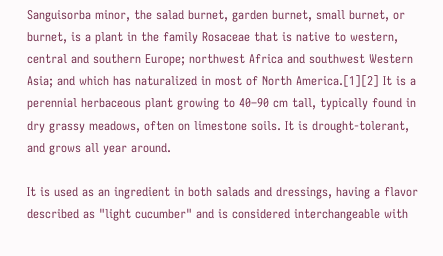Sanguisorba minor, the salad burnet, garden burnet, small burnet, or burnet, is a plant in the family Rosaceae that is native to western, central and southern Europe; northwest Africa and southwest Western Asia; and which has naturalized in most of North America.[1][2] It is a perennial herbaceous plant growing to 40–90 cm tall, typically found in dry grassy meadows, often on limestone soils. It is drought-tolerant, and grows all year around.

It is used as an ingredient in both salads and dressings, having a flavor described as "light cucumber" and is considered interchangeable with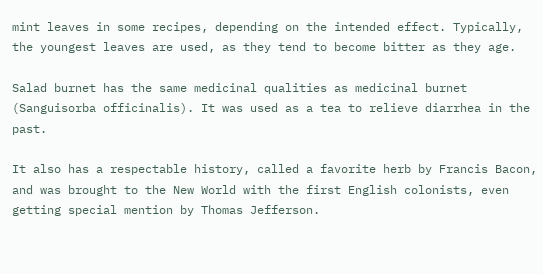mint leaves in some recipes, depending on the intended effect. Typically, the youngest leaves are used, as they tend to become bitter as they age.

Salad burnet has the same medicinal qualities as medicinal burnet (Sanguisorba officinalis). It was used as a tea to relieve diarrhea in the past.

It also has a respectable history, called a favorite herb by Francis Bacon, and was brought to the New World with the first English colonists, even getting special mention by Thomas Jefferson.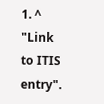1. ^ "Link to ITIS entry".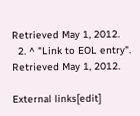Retrieved May 1, 2012.
  2. ^ "Link to EOL entry". Retrieved May 1, 2012.

External links[edit]